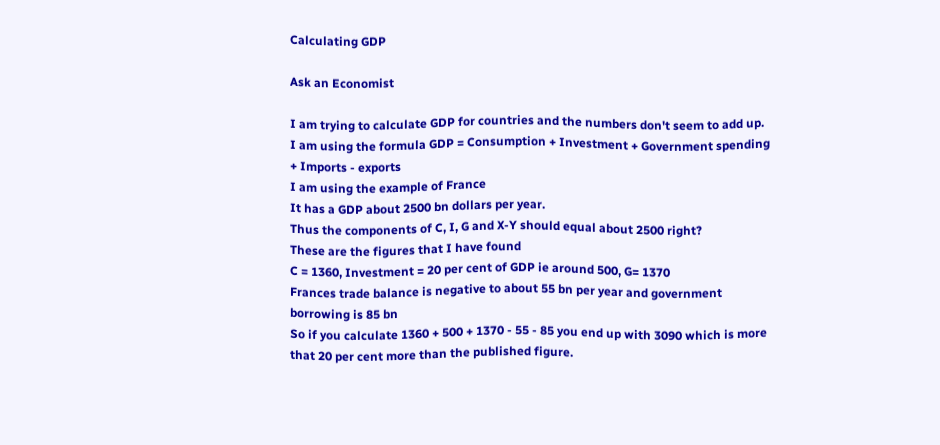Calculating GDP

Ask an Economist

I am trying to calculate GDP for countries and the numbers don't seem to add up.
I am using the formula GDP = Consumption + Investment + Government spending + Imports - exports
I am using the example of France
It has a GDP about 2500 bn dollars per year.
Thus the components of C, I, G and X-Y should equal about 2500 right?
These are the figures that I have found
C = 1360, Investment = 20 per cent of GDP ie around 500, G= 1370
Frances trade balance is negative to about 55 bn per year and government borrowing is 85 bn
So if you calculate 1360 + 500 + 1370 - 55 - 85 you end up with 3090 which is more that 20 per cent more than the published figure.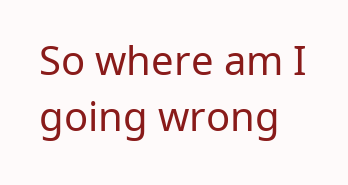So where am I going wrong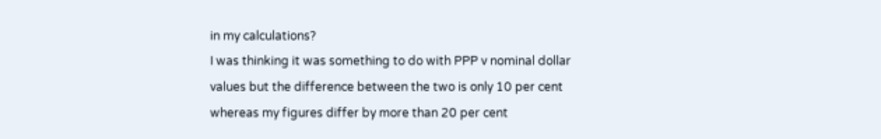in my calculations?
I was thinking it was something to do with PPP v nominal dollar values but the difference between the two is only 10 per cent whereas my figures differ by more than 20 per cent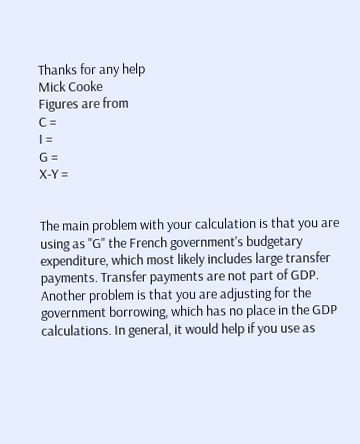Thanks for any help
Mick Cooke
Figures are from
C =
I =
G =
X-Y =


The main problem with your calculation is that you are using as "G" the French government's budgetary expenditure, which most likely includes large transfer payments. Transfer payments are not part of GDP. Another problem is that you are adjusting for the government borrowing, which has no place in the GDP calculations. In general, it would help if you use as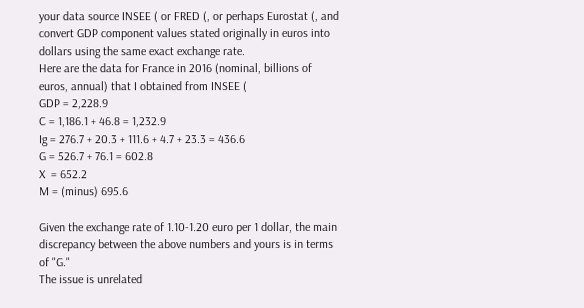your data source INSEE ( or FRED (, or perhaps Eurostat (, and convert GDP component values stated originally in euros into dollars using the same exact exchange rate.
Here are the data for France in 2016 (nominal, billions of euros, annual) that I obtained from INSEE (
GDP = 2,228.9
C = 1,186.1 + 46.8 = 1,232.9
Ig = 276.7 + 20.3 + 111.6 + 4.7 + 23.3 = 436.6
G = 526.7 + 76.1 = 602.8
X  = 652.2
M = (minus) 695.6

Given the exchange rate of 1.10-1.20 euro per 1 dollar, the main discrepancy between the above numbers and yours is in terms of "G."
The issue is unrelated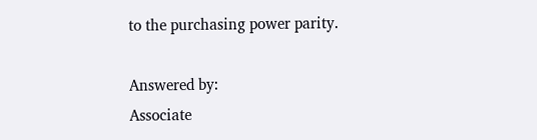to the purchasing power parity.

Answered by:
Associate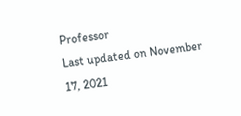Professor
Last updated on November 17, 2021